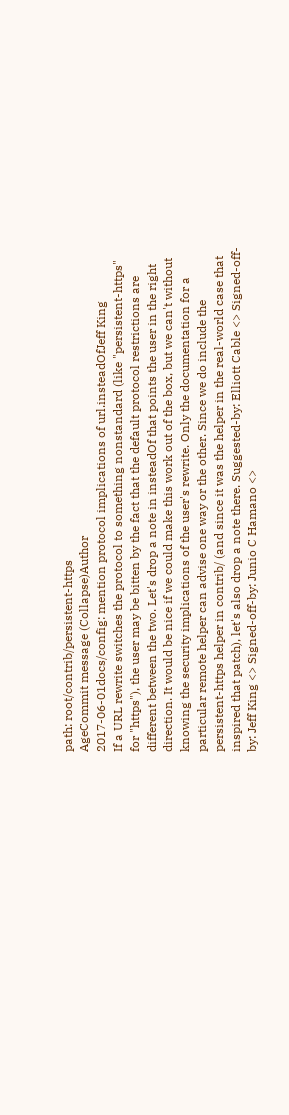path: root/contrib/persistent-https
AgeCommit message (Collapse)Author
2017-06-01docs/config: mention protocol implications of url.insteadOfJeff King
If a URL rewrite switches the protocol to something nonstandard (like "persistent-https" for "https"), the user may be bitten by the fact that the default protocol restrictions are different between the two. Let's drop a note in insteadOf that points the user in the right direction. It would be nice if we could make this work out of the box, but we can't without knowing the security implications of the user's rewrite. Only the documentation for a particular remote helper can advise one way or the other. Since we do include the persistent-https helper in contrib/ (and since it was the helper in the real-world case that inspired that patch), let's also drop a note there. Suggested-by: Elliott Cable <> Signed-off-by: Jeff King <> Signed-off-by: Junio C Hamano <>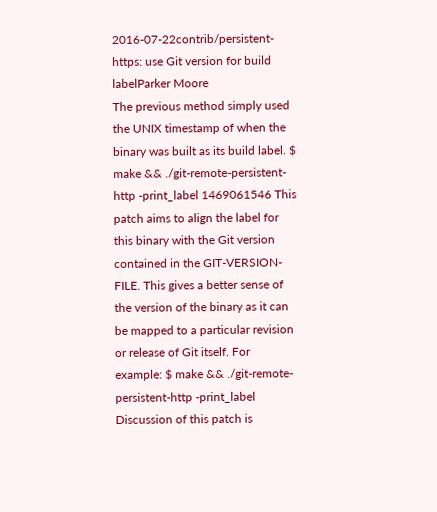2016-07-22contrib/persistent-https: use Git version for build labelParker Moore
The previous method simply used the UNIX timestamp of when the binary was built as its build label. $ make && ./git-remote-persistent-http -print_label 1469061546 This patch aims to align the label for this binary with the Git version contained in the GIT-VERSION-FILE. This gives a better sense of the version of the binary as it can be mapped to a particular revision or release of Git itself. For example: $ make && ./git-remote-persistent-http -print_label Discussion of this patch is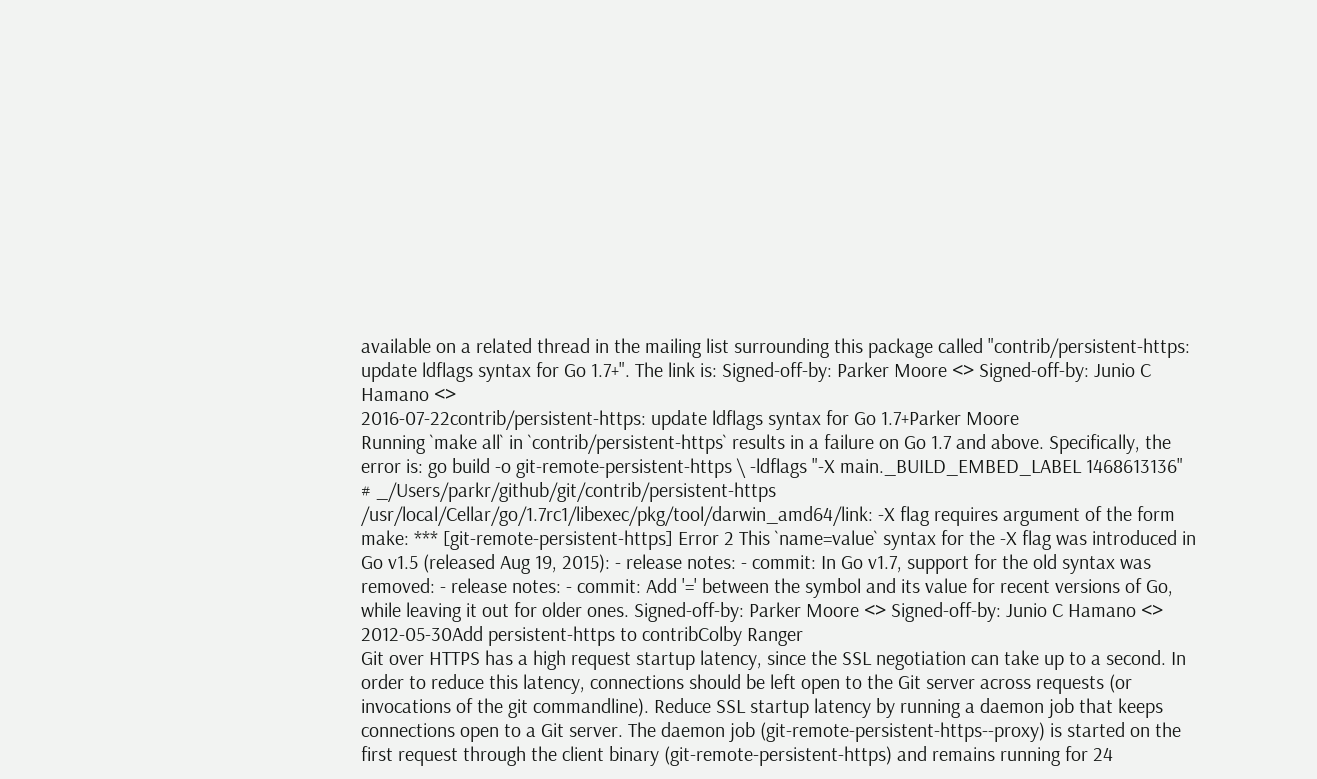available on a related thread in the mailing list surrounding this package called "contrib/persistent-https: update ldflags syntax for Go 1.7+". The link is: Signed-off-by: Parker Moore <> Signed-off-by: Junio C Hamano <>
2016-07-22contrib/persistent-https: update ldflags syntax for Go 1.7+Parker Moore
Running `make all` in `contrib/persistent-https` results in a failure on Go 1.7 and above. Specifically, the error is: go build -o git-remote-persistent-https \ -ldflags "-X main._BUILD_EMBED_LABEL 1468613136" # _/Users/parkr/github/git/contrib/persistent-https /usr/local/Cellar/go/1.7rc1/libexec/pkg/tool/darwin_amd64/link: -X flag requires argument of the form make: *** [git-remote-persistent-https] Error 2 This `name=value` syntax for the -X flag was introduced in Go v1.5 (released Aug 19, 2015): - release notes: - commit: In Go v1.7, support for the old syntax was removed: - release notes: - commit: Add '=' between the symbol and its value for recent versions of Go, while leaving it out for older ones. Signed-off-by: Parker Moore <> Signed-off-by: Junio C Hamano <>
2012-05-30Add persistent-https to contribColby Ranger
Git over HTTPS has a high request startup latency, since the SSL negotiation can take up to a second. In order to reduce this latency, connections should be left open to the Git server across requests (or invocations of the git commandline). Reduce SSL startup latency by running a daemon job that keeps connections open to a Git server. The daemon job (git-remote-persistent-https--proxy) is started on the first request through the client binary (git-remote-persistent-https) and remains running for 24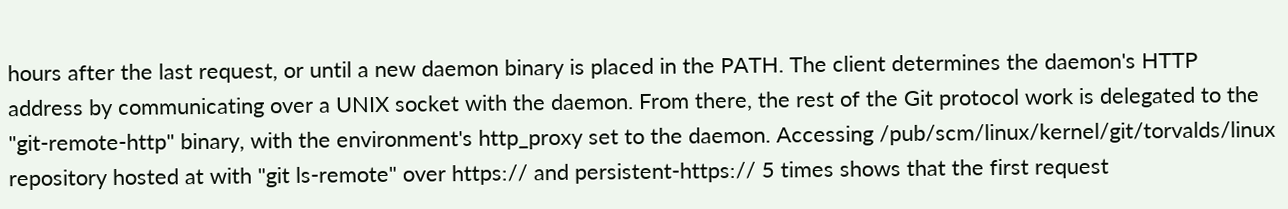hours after the last request, or until a new daemon binary is placed in the PATH. The client determines the daemon's HTTP address by communicating over a UNIX socket with the daemon. From there, the rest of the Git protocol work is delegated to the "git-remote-http" binary, with the environment's http_proxy set to the daemon. Accessing /pub/scm/linux/kernel/git/torvalds/linux repository hosted at with "git ls-remote" over https:// and persistent-https:// 5 times shows that the first request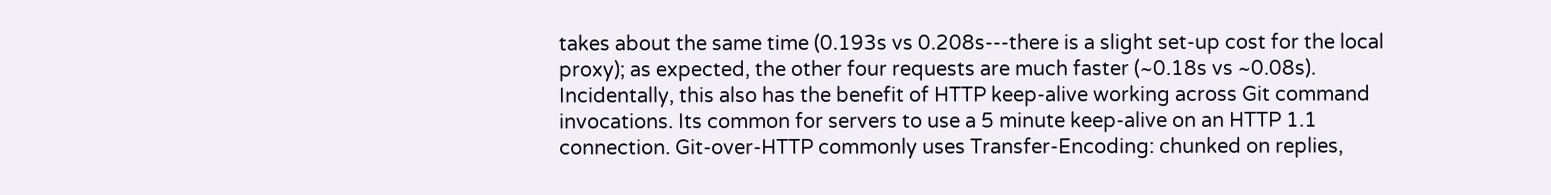takes about the same time (0.193s vs 0.208s---there is a slight set-up cost for the local proxy); as expected, the other four requests are much faster (~0.18s vs ~0.08s). Incidentally, this also has the benefit of HTTP keep-alive working across Git command invocations. Its common for servers to use a 5 minute keep-alive on an HTTP 1.1 connection. Git-over-HTTP commonly uses Transfer-Encoding: chunked on replies,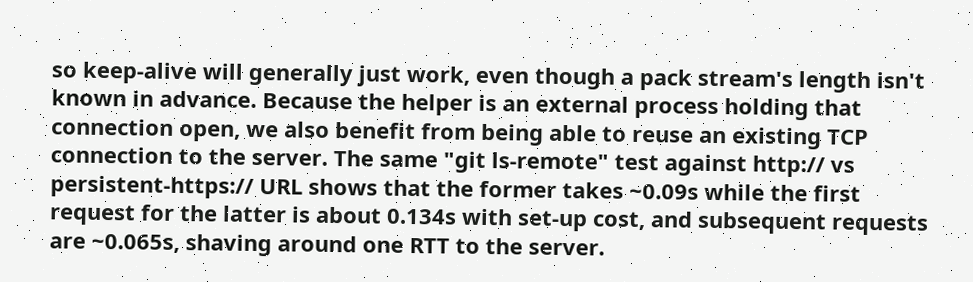so keep-alive will generally just work, even though a pack stream's length isn't known in advance. Because the helper is an external process holding that connection open, we also benefit from being able to reuse an existing TCP connection to the server. The same "git ls-remote" test against http:// vs persistent-https:// URL shows that the former takes ~0.09s while the first request for the latter is about 0.134s with set-up cost, and subsequent requests are ~0.065s, shaving around one RTT to the server.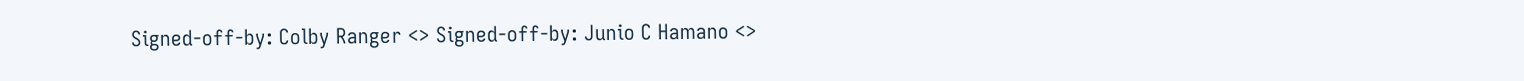Signed-off-by: Colby Ranger <> Signed-off-by: Junio C Hamano <>